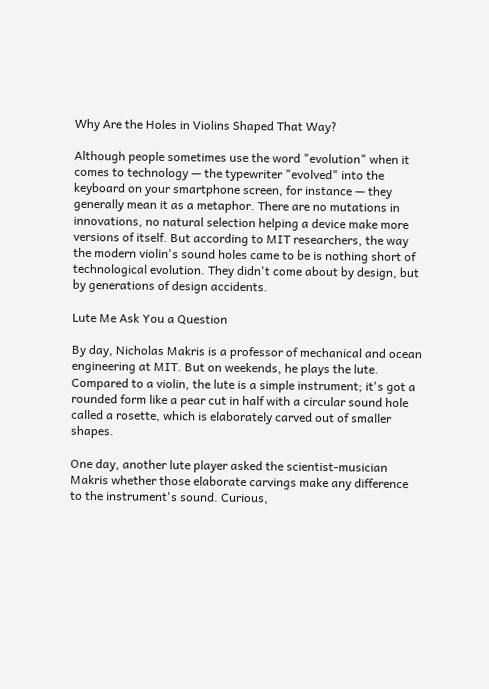Why Are the Holes in Violins Shaped That Way?

Although people sometimes use the word "evolution" when it comes to technology — the typewriter "evolved" into the keyboard on your smartphone screen, for instance — they generally mean it as a metaphor. There are no mutations in innovations, no natural selection helping a device make more versions of itself. But according to MIT researchers, the way the modern violin's sound holes came to be is nothing short of technological evolution. They didn't come about by design, but by generations of design accidents.

Lute Me Ask You a Question

By day, Nicholas Makris is a professor of mechanical and ocean engineering at MIT. But on weekends, he plays the lute. Compared to a violin, the lute is a simple instrument; it's got a rounded form like a pear cut in half with a circular sound hole called a rosette, which is elaborately carved out of smaller shapes.

One day, another lute player asked the scientist-musician Makris whether those elaborate carvings make any difference to the instrument's sound. Curious,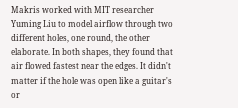Makris worked with MIT researcher Yuming Liu to model airflow through two different holes, one round, the other elaborate. In both shapes, they found that air flowed fastest near the edges. It didn't matter if the hole was open like a guitar's or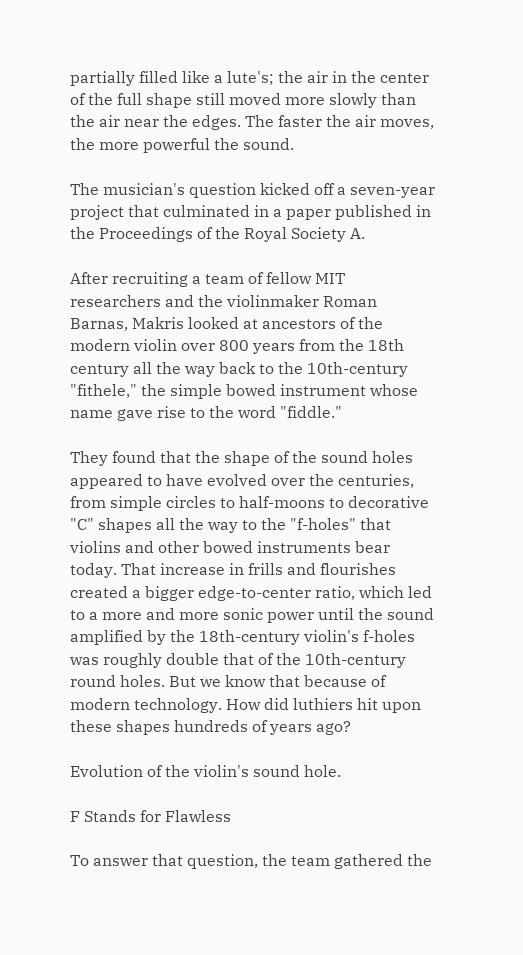partially filled like a lute's; the air in the center of the full shape still moved more slowly than the air near the edges. The faster the air moves, the more powerful the sound.

The musician's question kicked off a seven-year project that culminated in a paper published in the Proceedings of the Royal Society A.

After recruiting a team of fellow MIT researchers and the violinmaker Roman Barnas, Makris looked at ancestors of the modern violin over 800 years from the 18th century all the way back to the 10th-century "fithele," the simple bowed instrument whose name gave rise to the word "fiddle."

They found that the shape of the sound holes appeared to have evolved over the centuries, from simple circles to half-moons to decorative "C" shapes all the way to the "f-holes" that violins and other bowed instruments bear today. That increase in frills and flourishes created a bigger edge-to-center ratio, which led to a more and more sonic power until the sound amplified by the 18th-century violin's f-holes was roughly double that of the 10th-century round holes. But we know that because of modern technology. How did luthiers hit upon these shapes hundreds of years ago?

Evolution of the violin's sound hole.

F Stands for Flawless

To answer that question, the team gathered the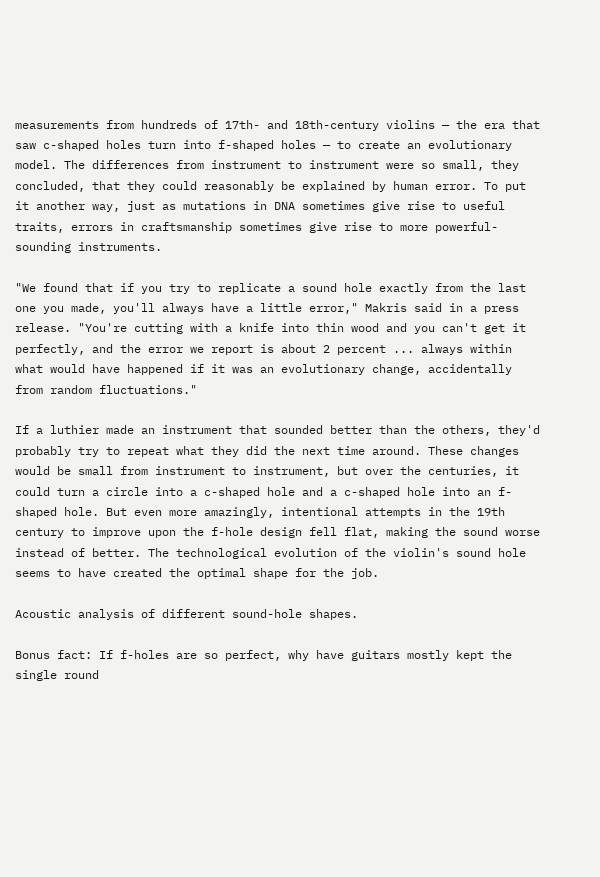measurements from hundreds of 17th- and 18th-century violins — the era that saw c-shaped holes turn into f-shaped holes — to create an evolutionary model. The differences from instrument to instrument were so small, they concluded, that they could reasonably be explained by human error. To put it another way, just as mutations in DNA sometimes give rise to useful traits, errors in craftsmanship sometimes give rise to more powerful-sounding instruments.

"We found that if you try to replicate a sound hole exactly from the last one you made, you'll always have a little error," Makris said in a press release. "You're cutting with a knife into thin wood and you can't get it perfectly, and the error we report is about 2 percent ... always within what would have happened if it was an evolutionary change, accidentally from random fluctuations."

If a luthier made an instrument that sounded better than the others, they'd probably try to repeat what they did the next time around. These changes would be small from instrument to instrument, but over the centuries, it could turn a circle into a c-shaped hole and a c-shaped hole into an f-shaped hole. But even more amazingly, intentional attempts in the 19th century to improve upon the f-hole design fell flat, making the sound worse instead of better. The technological evolution of the violin's sound hole seems to have created the optimal shape for the job.

Acoustic analysis of different sound-hole shapes.

Bonus fact: If f-holes are so perfect, why have guitars mostly kept the single round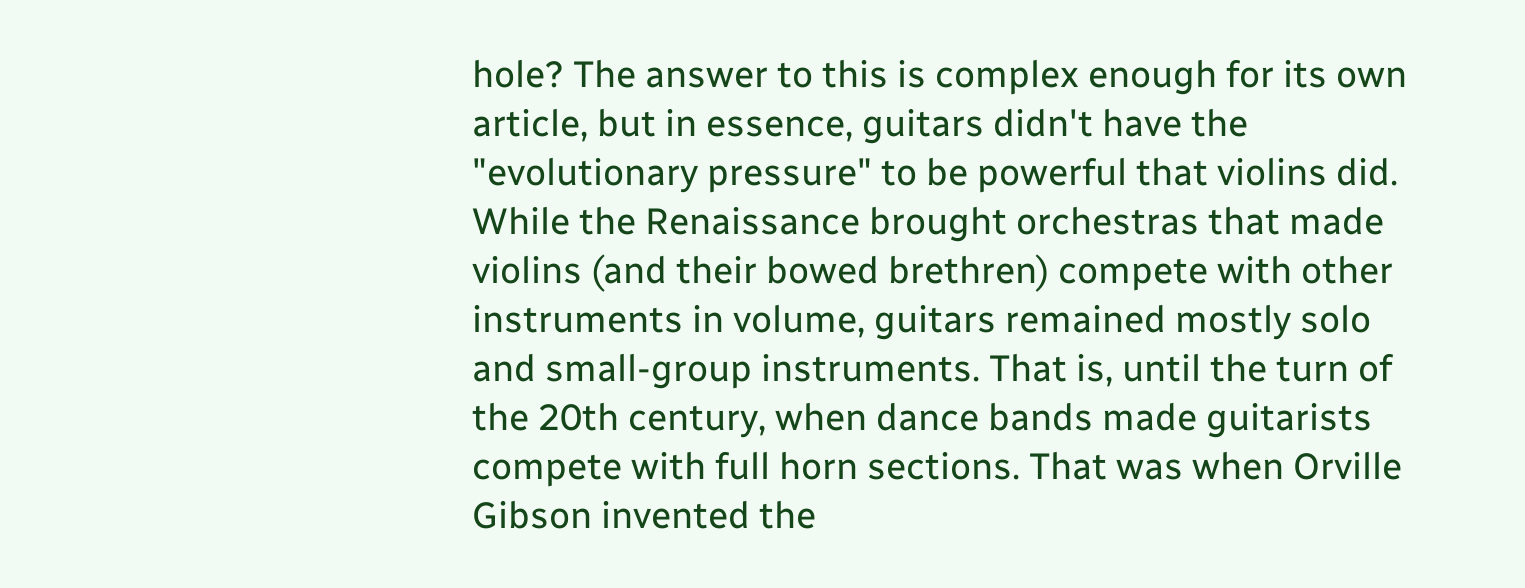hole? The answer to this is complex enough for its own article, but in essence, guitars didn't have the "evolutionary pressure" to be powerful that violins did. While the Renaissance brought orchestras that made violins (and their bowed brethren) compete with other instruments in volume, guitars remained mostly solo and small-group instruments. That is, until the turn of the 20th century, when dance bands made guitarists compete with full horn sections. That was when Orville Gibson invented the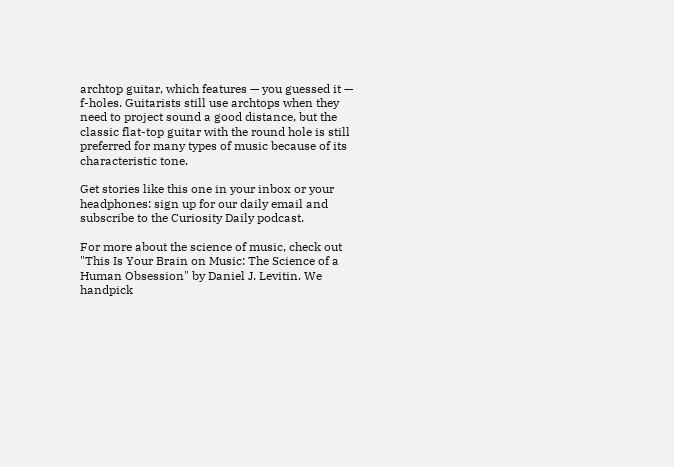archtop guitar, which features — you guessed it — f-holes. Guitarists still use archtops when they need to project sound a good distance, but the classic flat-top guitar with the round hole is still preferred for many types of music because of its characteristic tone.

Get stories like this one in your inbox or your headphones: sign up for our daily email and subscribe to the Curiosity Daily podcast.

For more about the science of music, check out "This Is Your Brain on Music: The Science of a Human Obsession" by Daniel J. Levitin. We handpick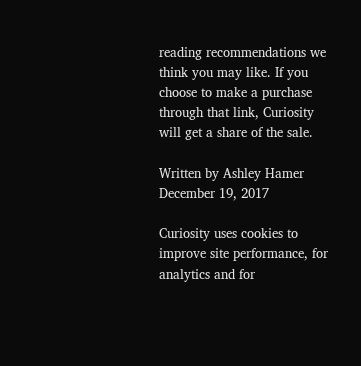reading recommendations we think you may like. If you choose to make a purchase through that link, Curiosity will get a share of the sale.

Written by Ashley Hamer December 19, 2017

Curiosity uses cookies to improve site performance, for analytics and for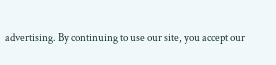advertising. By continuing to use our site, you accept our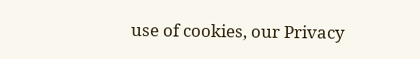use of cookies, our Privacy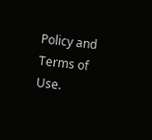Policy and Terms of Use.